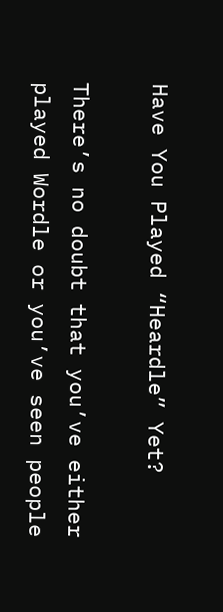Have You Played “Heardle” Yet?

There’s no doubt that you’ve either played Wordle or you’ve seen people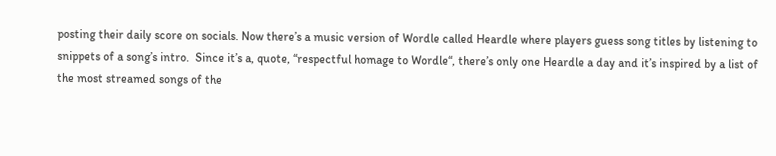posting their daily score on socials. Now there’s a music version of Wordle called Heardle where players guess song titles by listening to snippets of a song’s intro.  Since it’s a, quote, “respectful homage to Wordle“, there’s only one Heardle a day and it’s inspired by a list of the most streamed songs of the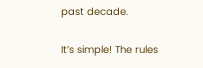past decade.

It’s simple! The rules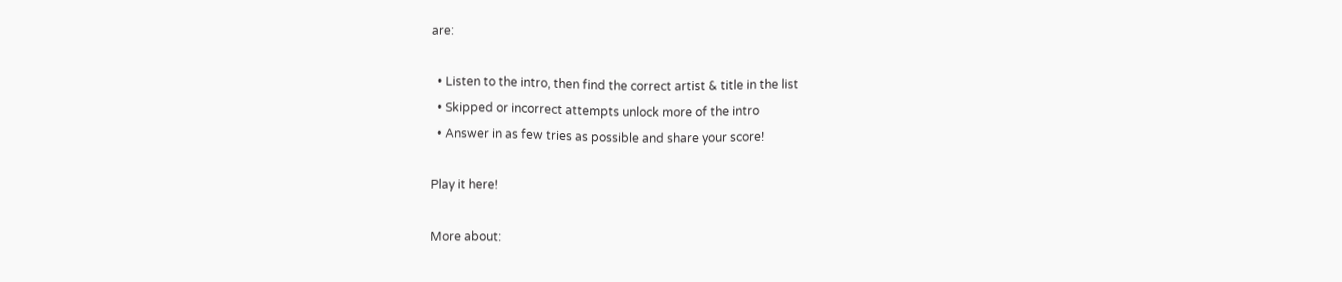are:

  • Listen to the intro, then find the correct artist & title in the list
  • Skipped or incorrect attempts unlock more of the intro
  • Answer in as few tries as possible and share your score!

Play it here!

More about: